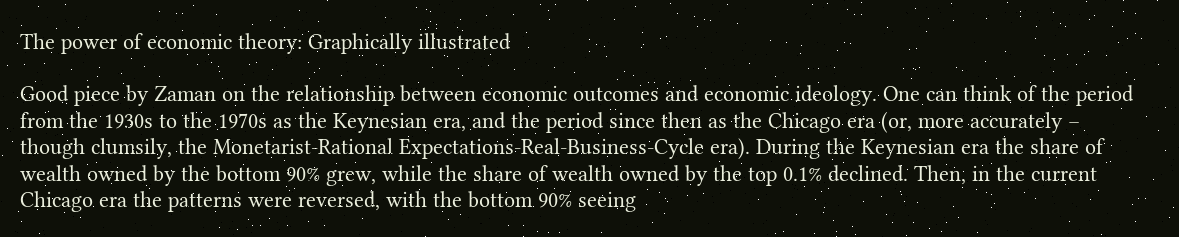The power of economic theory: Graphically illustrated

Good piece by Zaman on the relationship between economic outcomes and economic ideology. One can think of the period from the 1930s to the 1970s as the Keynesian era, and the period since then as the Chicago era (or, more accurately – though clumsily, the Monetarist-Rational Expectations-Real-Business-Cycle era). During the Keynesian era the share of wealth owned by the bottom 90% grew, while the share of wealth owned by the top 0.1% declined. Then, in the current Chicago era the patterns were reversed, with the bottom 90% seeing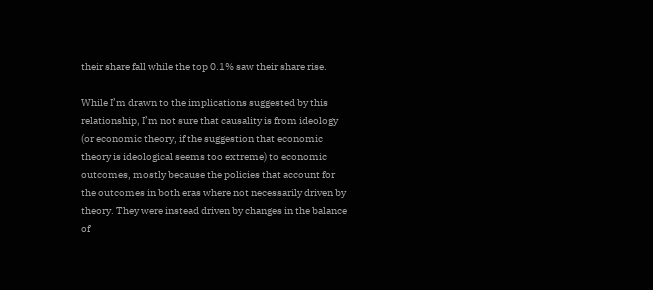their share fall while the top 0.1% saw their share rise.

While I’m drawn to the implications suggested by this relationship, I’m not sure that causality is from ideology (or economic theory, if the suggestion that economic theory is ideological seems too extreme) to economic outcomes, mostly because the policies that account for the outcomes in both eras where not necessarily driven by theory. They were instead driven by changes in the balance of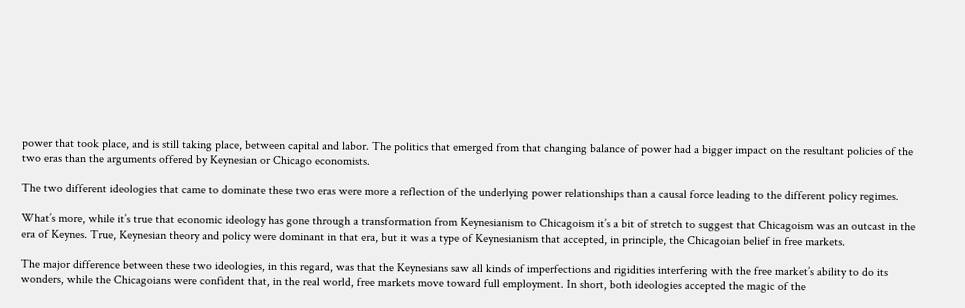power that took place, and is still taking place, between capital and labor. The politics that emerged from that changing balance of power had a bigger impact on the resultant policies of the two eras than the arguments offered by Keynesian or Chicago economists.

The two different ideologies that came to dominate these two eras were more a reflection of the underlying power relationships than a causal force leading to the different policy regimes.

What’s more, while it’s true that economic ideology has gone through a transformation from Keynesianism to Chicagoism it’s a bit of stretch to suggest that Chicagoism was an outcast in the era of Keynes. True, Keynesian theory and policy were dominant in that era, but it was a type of Keynesianism that accepted, in principle, the Chicagoian belief in free markets.

The major difference between these two ideologies, in this regard, was that the Keynesians saw all kinds of imperfections and rigidities interfering with the free market’s ability to do its wonders, while the Chicagoians were confident that, in the real world, free markets move toward full employment. In short, both ideologies accepted the magic of the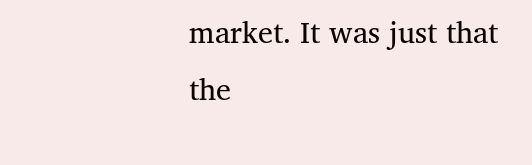market. It was just that the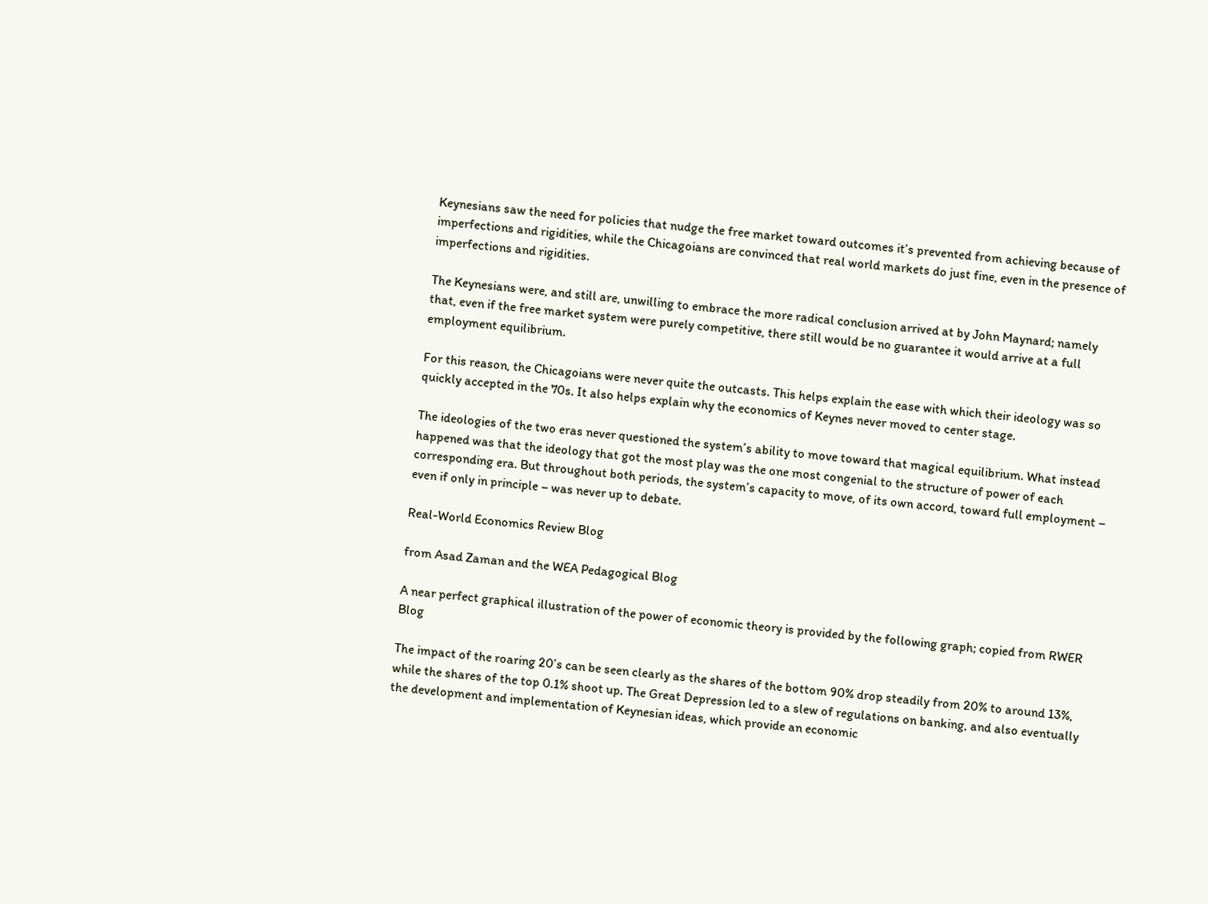Keynesians saw the need for policies that nudge the free market toward outcomes it’s prevented from achieving because of imperfections and rigidities, while the Chicagoians are convinced that real world markets do just fine, even in the presence of imperfections and rigidities.

The Keynesians were, and still are, unwilling to embrace the more radical conclusion arrived at by John Maynard; namely that, even if the free market system were purely competitive, there still would be no guarantee it would arrive at a full employment equilibrium.

For this reason, the Chicagoians were never quite the outcasts. This helps explain the ease with which their ideology was so quickly accepted in the 70s. It also helps explain why the economics of Keynes never moved to center stage.

The ideologies of the two eras never questioned the system’s ability to move toward that magical equilibrium. What instead happened was that the ideology that got the most play was the one most congenial to the structure of power of each corresponding era. But throughout both periods, the system’s capacity to move, of its own accord, toward full employment – even if only in principle – was never up to debate.

Real-World Economics Review Blog

from Asad Zaman and the WEA Pedagogical Blog

A near perfect graphical illustration of the power of economic theory is provided by the following graph; copied from RWER Blog

The impact of the roaring 20’s can be seen clearly as the shares of the bottom 90% drop steadily from 20% to around 13%, while the shares of the top 0.1% shoot up. The Great Depression led to a slew of regulations on banking, and also eventually the development and implementation of Keynesian ideas, which provide an economic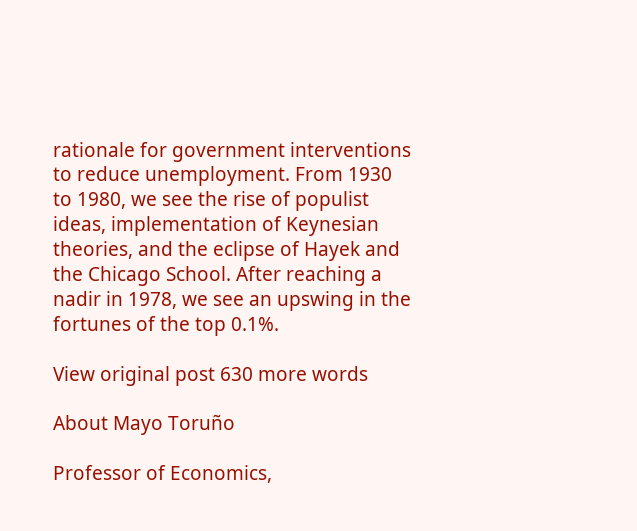rationale for government interventions to reduce unemployment. From 1930 to 1980, we see the rise of populist ideas, implementation of Keynesian theories, and the eclipse of Hayek and the Chicago School. After reaching a nadir in 1978, we see an upswing in the fortunes of the top 0.1%.

View original post 630 more words

About Mayo Toruño

Professor of Economics,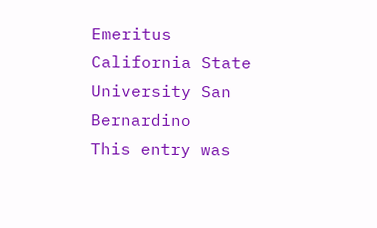Emeritus California State University San Bernardino
This entry was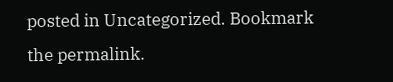posted in Uncategorized. Bookmark the permalink.